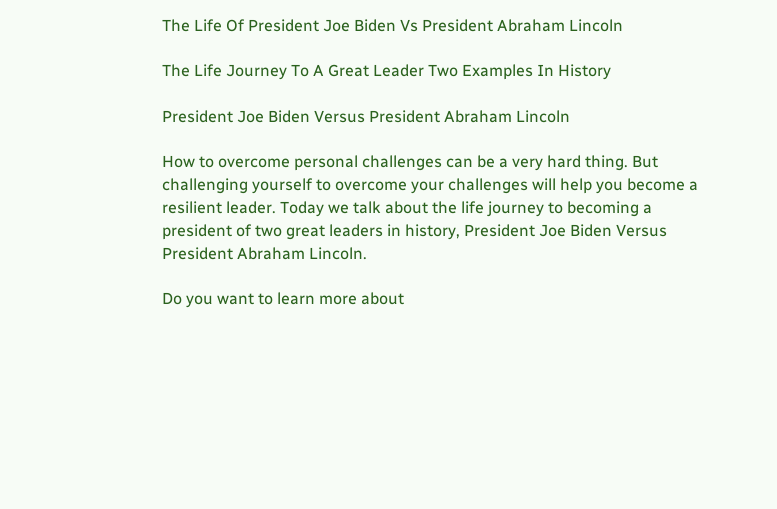The Life Of President Joe Biden Vs President Abraham Lincoln

The Life Journey To A Great Leader Two Examples In History

President Joe Biden Versus President Abraham Lincoln

How to overcome personal challenges can be a very hard thing. But challenging yourself to overcome your challenges will help you become a resilient leader. Today we talk about the life journey to becoming a president of two great leaders in history, President Joe Biden Versus President Abraham Lincoln.

Do you want to learn more about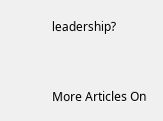leadership?


More Articles On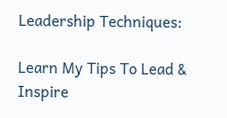Leadership Techniques:

Learn My Tips To Lead & Inspire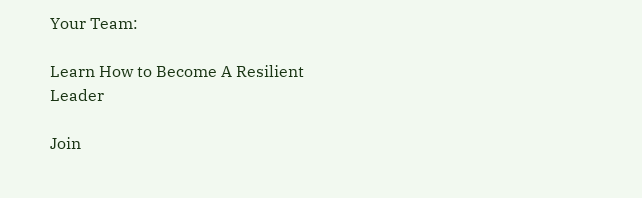Your Team:

Learn How to Become A Resilient Leader

Join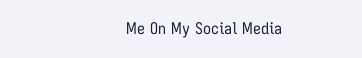Me On My Social Media